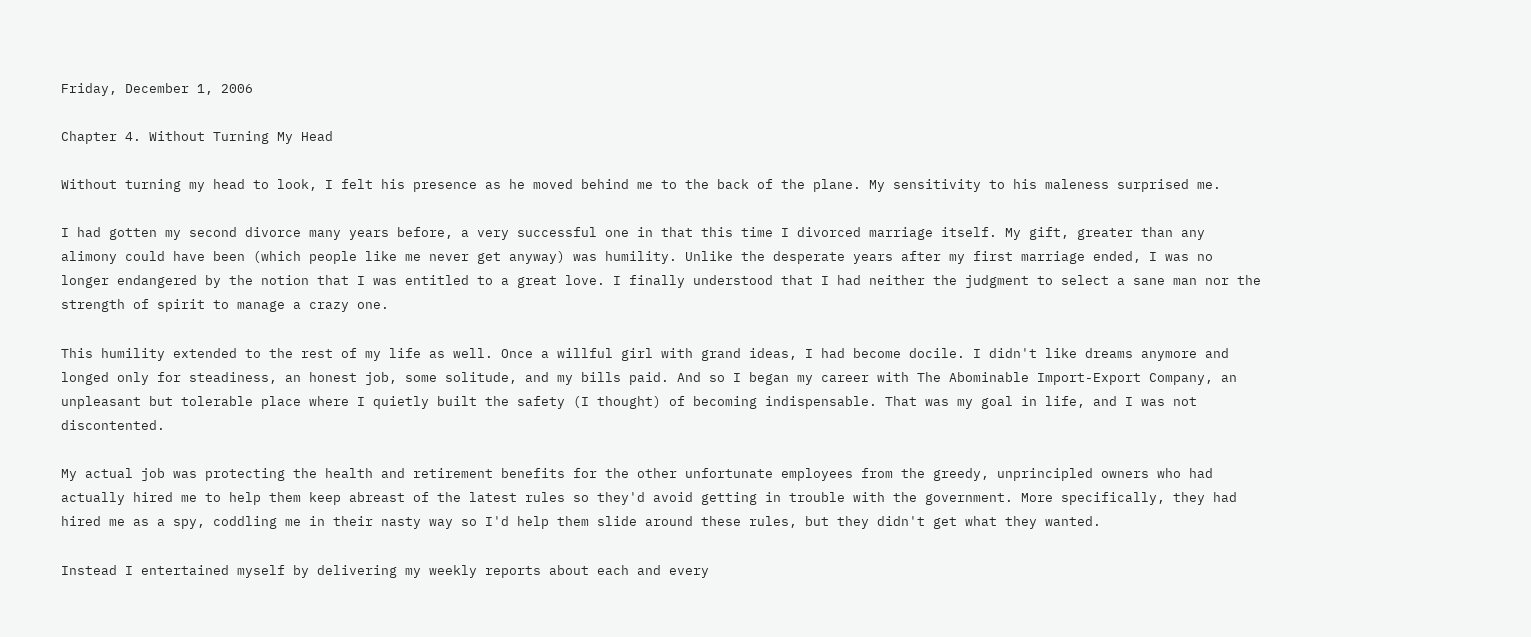Friday, December 1, 2006

Chapter 4. Without Turning My Head

Without turning my head to look, I felt his presence as he moved behind me to the back of the plane. My sensitivity to his maleness surprised me.

I had gotten my second divorce many years before, a very successful one in that this time I divorced marriage itself. My gift, greater than any alimony could have been (which people like me never get anyway) was humility. Unlike the desperate years after my first marriage ended, I was no longer endangered by the notion that I was entitled to a great love. I finally understood that I had neither the judgment to select a sane man nor the strength of spirit to manage a crazy one.

This humility extended to the rest of my life as well. Once a willful girl with grand ideas, I had become docile. I didn't like dreams anymore and longed only for steadiness, an honest job, some solitude, and my bills paid. And so I began my career with The Abominable Import-Export Company, an unpleasant but tolerable place where I quietly built the safety (I thought) of becoming indispensable. That was my goal in life, and I was not discontented.

My actual job was protecting the health and retirement benefits for the other unfortunate employees from the greedy, unprincipled owners who had actually hired me to help them keep abreast of the latest rules so they'd avoid getting in trouble with the government. More specifically, they had hired me as a spy, coddling me in their nasty way so I'd help them slide around these rules, but they didn't get what they wanted.

Instead I entertained myself by delivering my weekly reports about each and every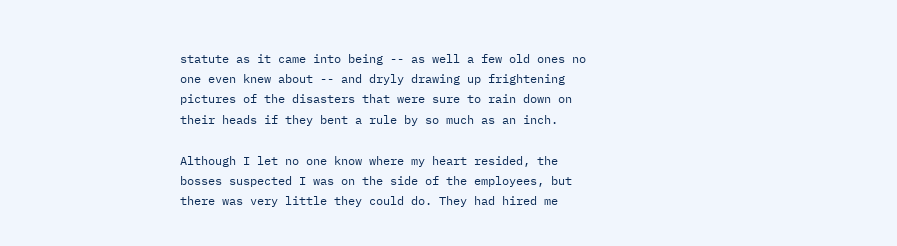statute as it came into being -- as well a few old ones no one even knew about -- and dryly drawing up frightening pictures of the disasters that were sure to rain down on their heads if they bent a rule by so much as an inch.

Although I let no one know where my heart resided, the bosses suspected I was on the side of the employees, but there was very little they could do. They had hired me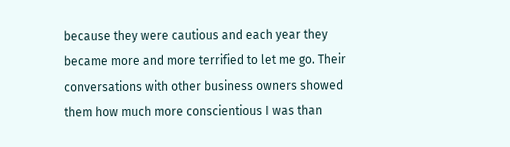because they were cautious and each year they became more and more terrified to let me go. Their conversations with other business owners showed them how much more conscientious I was than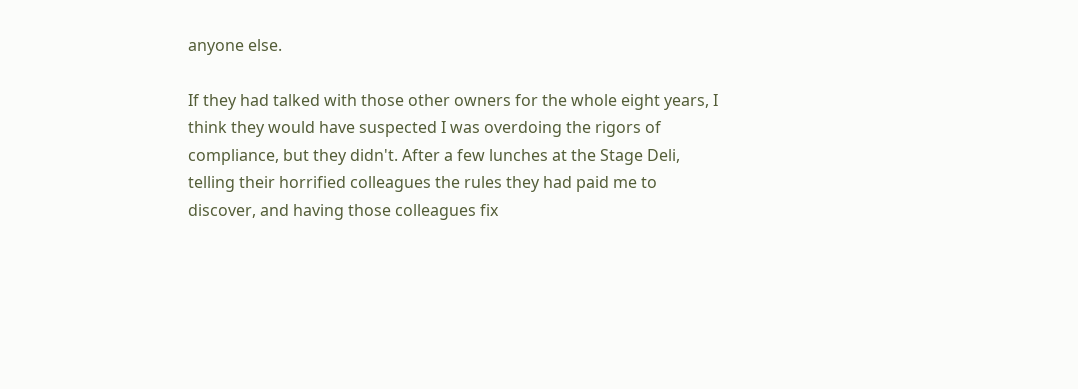anyone else.

If they had talked with those other owners for the whole eight years, I think they would have suspected I was overdoing the rigors of compliance, but they didn't. After a few lunches at the Stage Deli, telling their horrified colleagues the rules they had paid me to discover, and having those colleagues fix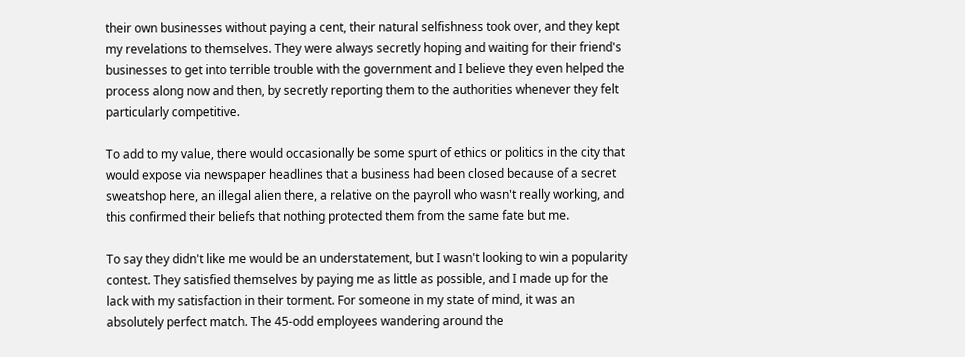their own businesses without paying a cent, their natural selfishness took over, and they kept my revelations to themselves. They were always secretly hoping and waiting for their friend's businesses to get into terrible trouble with the government and I believe they even helped the process along now and then, by secretly reporting them to the authorities whenever they felt particularly competitive.

To add to my value, there would occasionally be some spurt of ethics or politics in the city that would expose via newspaper headlines that a business had been closed because of a secret sweatshop here, an illegal alien there, a relative on the payroll who wasn't really working, and this confirmed their beliefs that nothing protected them from the same fate but me.

To say they didn't like me would be an understatement, but I wasn't looking to win a popularity contest. They satisfied themselves by paying me as little as possible, and I made up for the lack with my satisfaction in their torment. For someone in my state of mind, it was an absolutely perfect match. The 45-odd employees wandering around the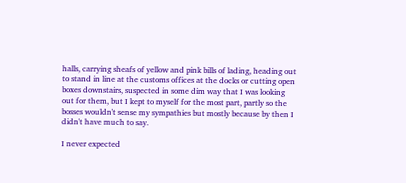halls, carrying sheafs of yellow and pink bills of lading, heading out to stand in line at the customs offices at the docks or cutting open boxes downstairs, suspected in some dim way that I was looking out for them, but I kept to myself for the most part, partly so the bosses wouldn't sense my sympathies but mostly because by then I didn't have much to say.

I never expected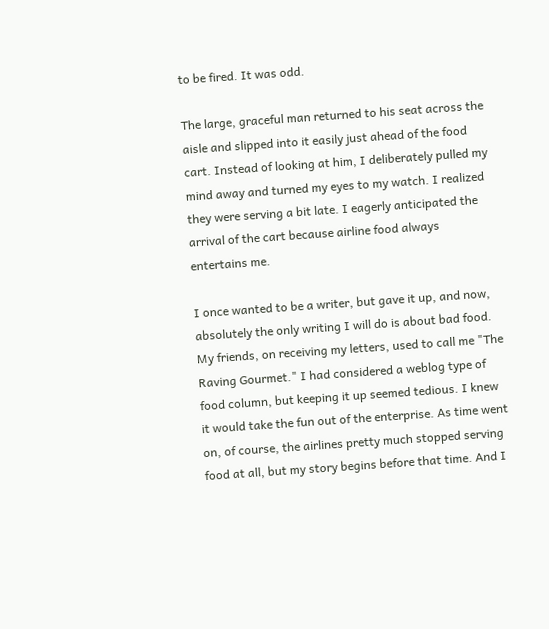to be fired. It was odd.

The large, graceful man returned to his seat across the aisle and slipped into it easily just ahead of the food cart. Instead of looking at him, I deliberately pulled my mind away and turned my eyes to my watch. I realized they were serving a bit late. I eagerly anticipated the arrival of the cart because airline food always entertains me.

I once wanted to be a writer, but gave it up, and now, absolutely the only writing I will do is about bad food. My friends, on receiving my letters, used to call me "The Raving Gourmet." I had considered a weblog type of food column, but keeping it up seemed tedious. I knew it would take the fun out of the enterprise. As time went on, of course, the airlines pretty much stopped serving food at all, but my story begins before that time. And I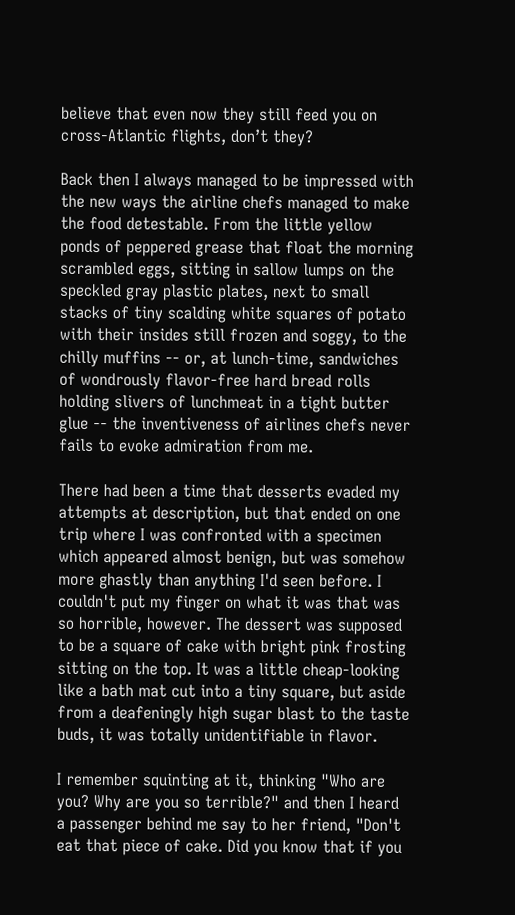believe that even now they still feed you on cross-Atlantic flights, don’t they?

Back then I always managed to be impressed with the new ways the airline chefs managed to make the food detestable. From the little yellow ponds of peppered grease that float the morning scrambled eggs, sitting in sallow lumps on the speckled gray plastic plates, next to small stacks of tiny scalding white squares of potato with their insides still frozen and soggy, to the chilly muffins -- or, at lunch-time, sandwiches of wondrously flavor-free hard bread rolls holding slivers of lunchmeat in a tight butter glue -- the inventiveness of airlines chefs never fails to evoke admiration from me.

There had been a time that desserts evaded my attempts at description, but that ended on one trip where I was confronted with a specimen which appeared almost benign, but was somehow more ghastly than anything I'd seen before. I couldn't put my finger on what it was that was so horrible, however. The dessert was supposed to be a square of cake with bright pink frosting sitting on the top. It was a little cheap-looking like a bath mat cut into a tiny square, but aside from a deafeningly high sugar blast to the taste buds, it was totally unidentifiable in flavor.

I remember squinting at it, thinking "Who are you? Why are you so terrible?" and then I heard a passenger behind me say to her friend, "Don't eat that piece of cake. Did you know that if you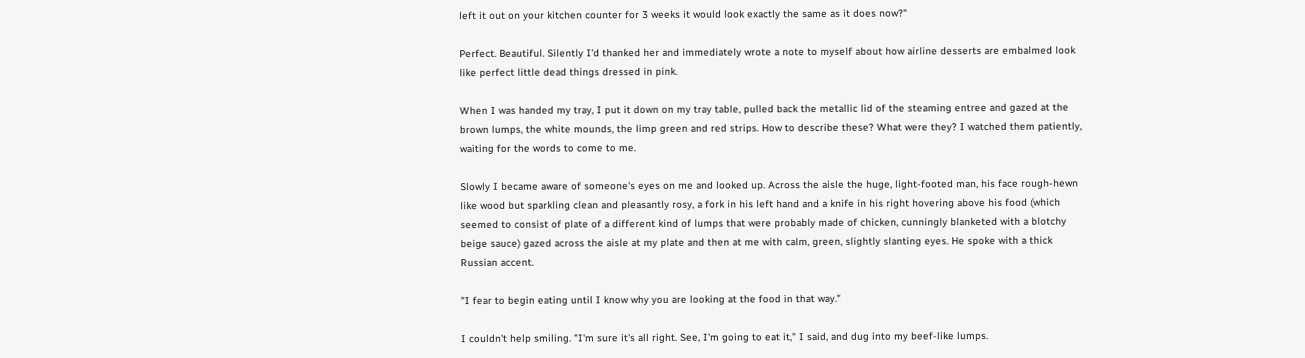left it out on your kitchen counter for 3 weeks it would look exactly the same as it does now?"

Perfect. Beautiful. Silently I'd thanked her and immediately wrote a note to myself about how airline desserts are embalmed look like perfect little dead things dressed in pink.

When I was handed my tray, I put it down on my tray table, pulled back the metallic lid of the steaming entree and gazed at the brown lumps, the white mounds, the limp green and red strips. How to describe these? What were they? I watched them patiently, waiting for the words to come to me.

Slowly I became aware of someone's eyes on me and looked up. Across the aisle the huge, light-footed man, his face rough-hewn like wood but sparkling clean and pleasantly rosy, a fork in his left hand and a knife in his right hovering above his food (which seemed to consist of plate of a different kind of lumps that were probably made of chicken, cunningly blanketed with a blotchy beige sauce) gazed across the aisle at my plate and then at me with calm, green, slightly slanting eyes. He spoke with a thick Russian accent.

"I fear to begin eating until I know why you are looking at the food in that way."

I couldn't help smiling. "I'm sure it's all right. See, I'm going to eat it," I said, and dug into my beef-like lumps.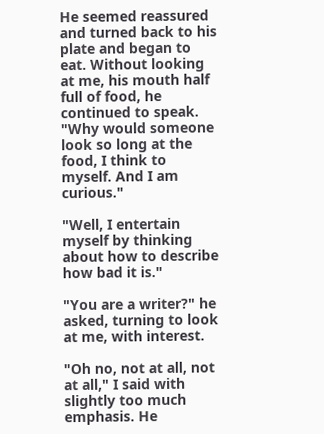He seemed reassured and turned back to his plate and began to eat. Without looking at me, his mouth half full of food, he continued to speak. "Why would someone look so long at the food, I think to myself. And I am curious."

"Well, I entertain myself by thinking about how to describe how bad it is."

"You are a writer?" he asked, turning to look at me, with interest.

"Oh no, not at all, not at all," I said with slightly too much emphasis. He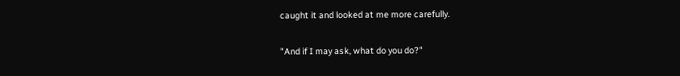caught it and looked at me more carefully.

"And if I may ask, what do you do?"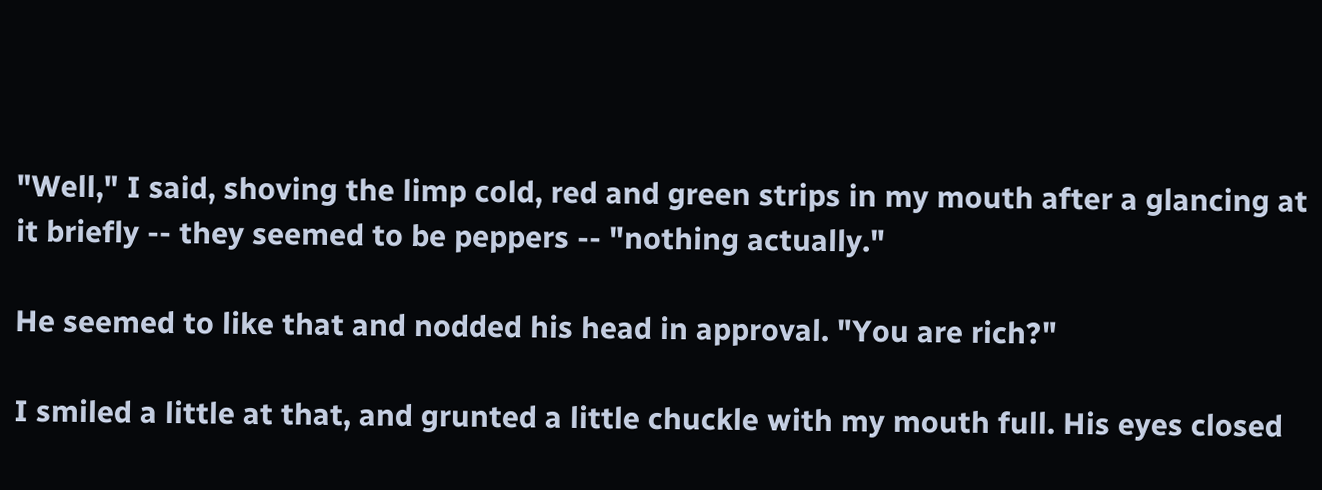"Well," I said, shoving the limp cold, red and green strips in my mouth after a glancing at it briefly -- they seemed to be peppers -- "nothing actually."

He seemed to like that and nodded his head in approval. "You are rich?"

I smiled a little at that, and grunted a little chuckle with my mouth full. His eyes closed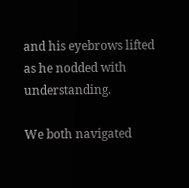and his eyebrows lifted as he nodded with understanding.

We both navigated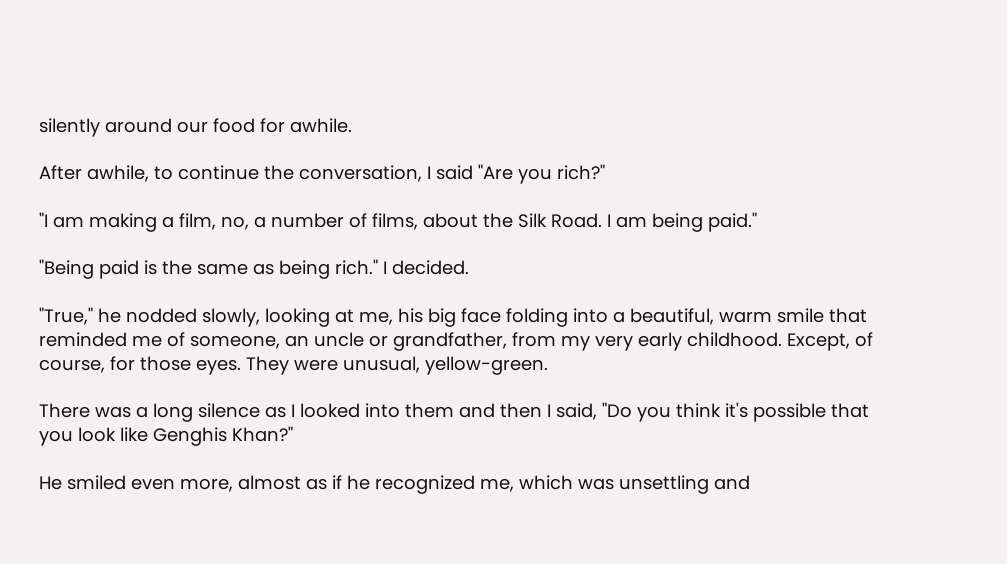silently around our food for awhile.

After awhile, to continue the conversation, I said "Are you rich?"

"I am making a film, no, a number of films, about the Silk Road. I am being paid."

"Being paid is the same as being rich." I decided.

"True," he nodded slowly, looking at me, his big face folding into a beautiful, warm smile that reminded me of someone, an uncle or grandfather, from my very early childhood. Except, of course, for those eyes. They were unusual, yellow-green.

There was a long silence as I looked into them and then I said, "Do you think it's possible that you look like Genghis Khan?"

He smiled even more, almost as if he recognized me, which was unsettling and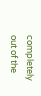completely out of the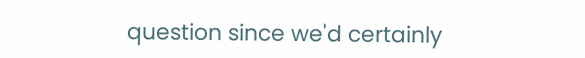question since we'd certainly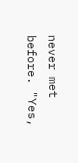never met before. "Yes,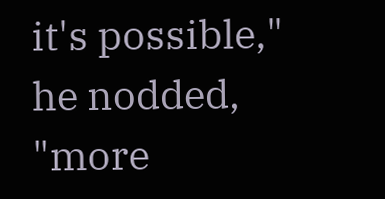it's possible," he nodded, "more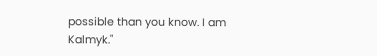possible than you know. I am Kalmyk."